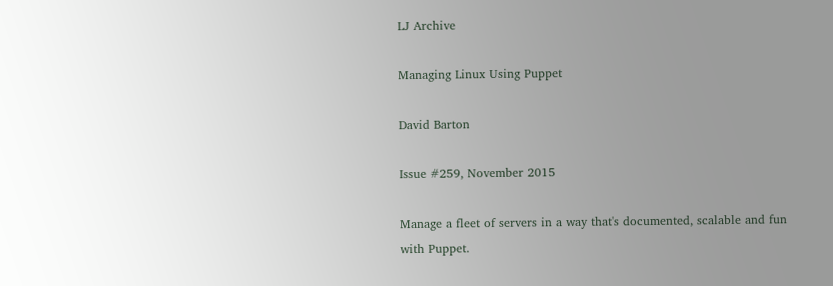LJ Archive

Managing Linux Using Puppet

David Barton

Issue #259, November 2015

Manage a fleet of servers in a way that's documented, scalable and fun with Puppet.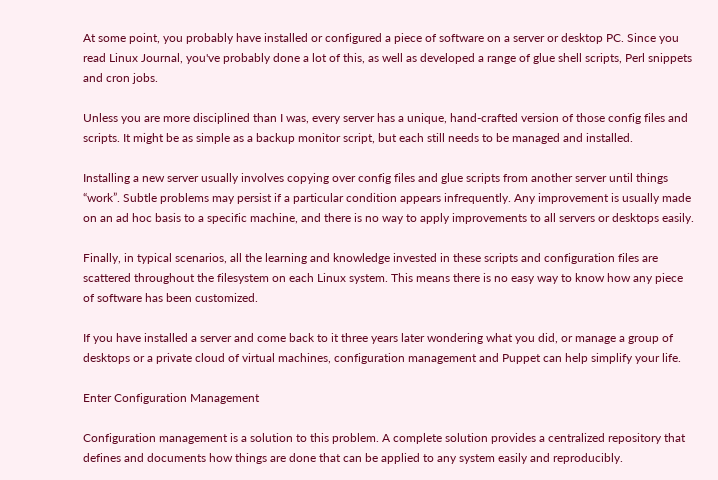At some point, you probably have installed or configured a piece of software on a server or desktop PC. Since you read Linux Journal, you've probably done a lot of this, as well as developed a range of glue shell scripts, Perl snippets and cron jobs.

Unless you are more disciplined than I was, every server has a unique, hand-crafted version of those config files and scripts. It might be as simple as a backup monitor script, but each still needs to be managed and installed.

Installing a new server usually involves copying over config files and glue scripts from another server until things “work”. Subtle problems may persist if a particular condition appears infrequently. Any improvement is usually made on an ad hoc basis to a specific machine, and there is no way to apply improvements to all servers or desktops easily.

Finally, in typical scenarios, all the learning and knowledge invested in these scripts and configuration files are scattered throughout the filesystem on each Linux system. This means there is no easy way to know how any piece of software has been customized.

If you have installed a server and come back to it three years later wondering what you did, or manage a group of desktops or a private cloud of virtual machines, configuration management and Puppet can help simplify your life.

Enter Configuration Management

Configuration management is a solution to this problem. A complete solution provides a centralized repository that defines and documents how things are done that can be applied to any system easily and reproducibly.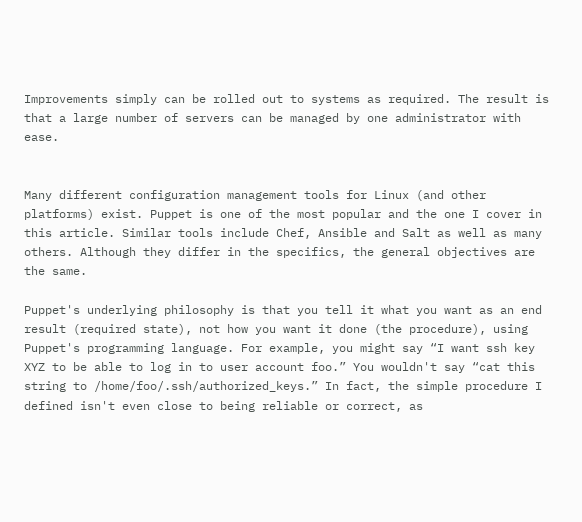Improvements simply can be rolled out to systems as required. The result is that a large number of servers can be managed by one administrator with ease.


Many different configuration management tools for Linux (and other platforms) exist. Puppet is one of the most popular and the one I cover in this article. Similar tools include Chef, Ansible and Salt as well as many others. Although they differ in the specifics, the general objectives are the same.

Puppet's underlying philosophy is that you tell it what you want as an end result (required state), not how you want it done (the procedure), using Puppet's programming language. For example, you might say “I want ssh key XYZ to be able to log in to user account foo.” You wouldn't say “cat this string to /home/foo/.ssh/authorized_keys.” In fact, the simple procedure I defined isn't even close to being reliable or correct, as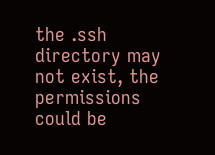the .ssh directory may not exist, the permissions could be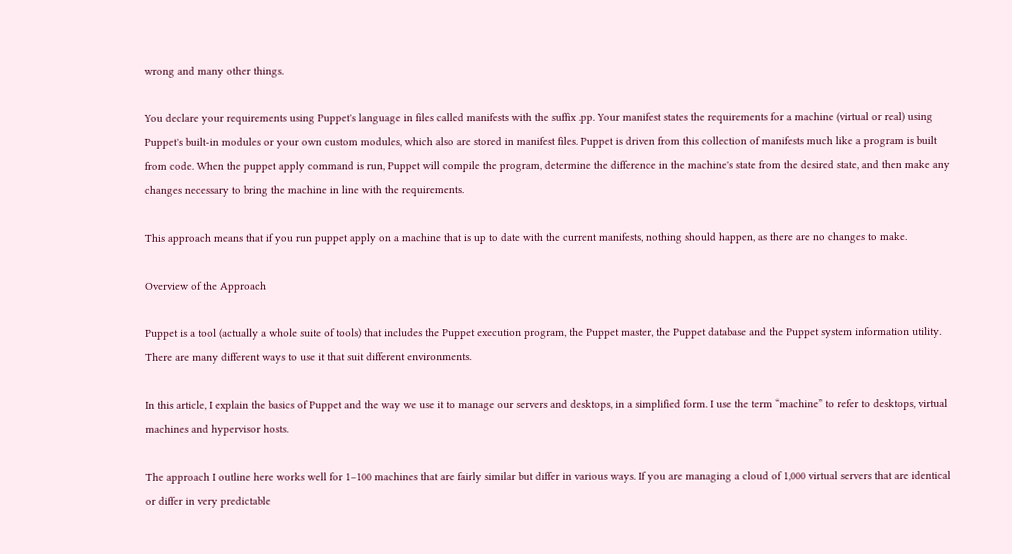wrong and many other things.

You declare your requirements using Puppet's language in files called manifests with the suffix .pp. Your manifest states the requirements for a machine (virtual or real) using Puppet's built-in modules or your own custom modules, which also are stored in manifest files. Puppet is driven from this collection of manifests much like a program is built from code. When the puppet apply command is run, Puppet will compile the program, determine the difference in the machine's state from the desired state, and then make any changes necessary to bring the machine in line with the requirements.

This approach means that if you run puppet apply on a machine that is up to date with the current manifests, nothing should happen, as there are no changes to make.

Overview of the Approach

Puppet is a tool (actually a whole suite of tools) that includes the Puppet execution program, the Puppet master, the Puppet database and the Puppet system information utility. There are many different ways to use it that suit different environments.

In this article, I explain the basics of Puppet and the way we use it to manage our servers and desktops, in a simplified form. I use the term “machine” to refer to desktops, virtual machines and hypervisor hosts.

The approach I outline here works well for 1–100 machines that are fairly similar but differ in various ways. If you are managing a cloud of 1,000 virtual servers that are identical or differ in very predictable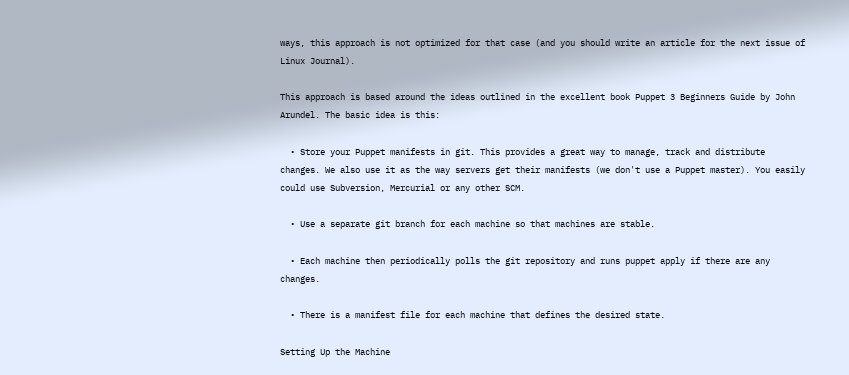ways, this approach is not optimized for that case (and you should write an article for the next issue of Linux Journal).

This approach is based around the ideas outlined in the excellent book Puppet 3 Beginners Guide by John Arundel. The basic idea is this:

  • Store your Puppet manifests in git. This provides a great way to manage, track and distribute changes. We also use it as the way servers get their manifests (we don't use a Puppet master). You easily could use Subversion, Mercurial or any other SCM.

  • Use a separate git branch for each machine so that machines are stable.

  • Each machine then periodically polls the git repository and runs puppet apply if there are any changes.

  • There is a manifest file for each machine that defines the desired state.

Setting Up the Machine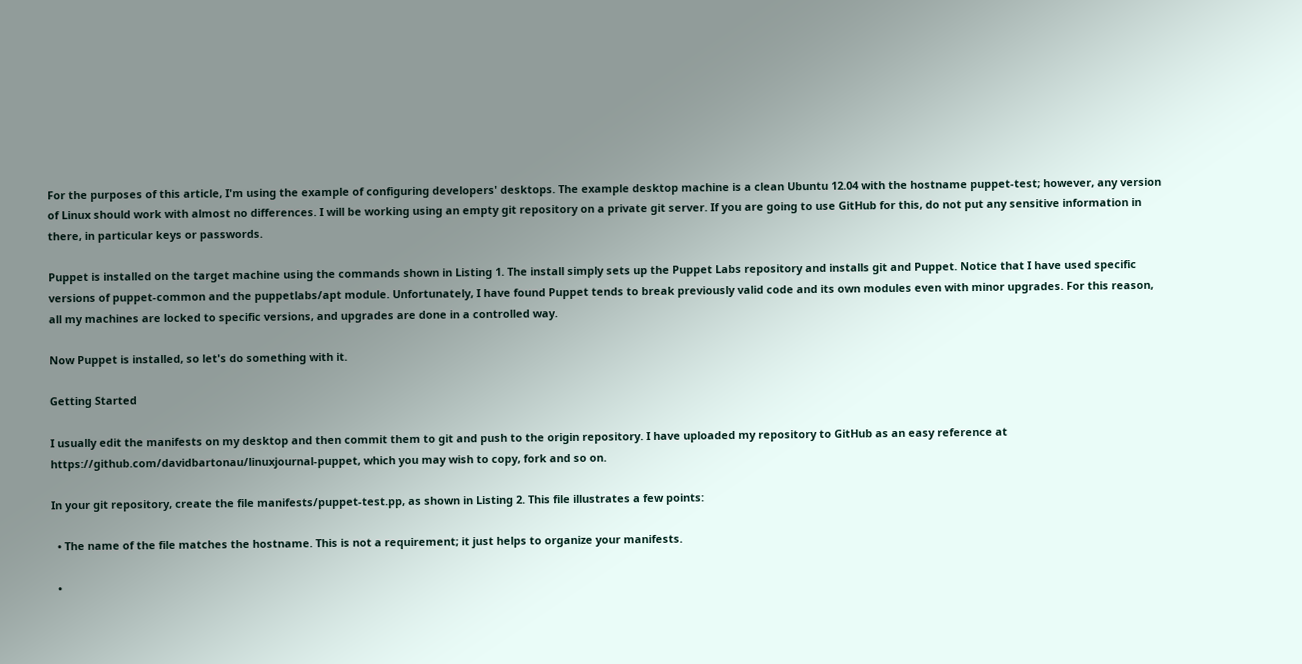For the purposes of this article, I'm using the example of configuring developers' desktops. The example desktop machine is a clean Ubuntu 12.04 with the hostname puppet-test; however, any version of Linux should work with almost no differences. I will be working using an empty git repository on a private git server. If you are going to use GitHub for this, do not put any sensitive information in there, in particular keys or passwords.

Puppet is installed on the target machine using the commands shown in Listing 1. The install simply sets up the Puppet Labs repository and installs git and Puppet. Notice that I have used specific versions of puppet-common and the puppetlabs/apt module. Unfortunately, I have found Puppet tends to break previously valid code and its own modules even with minor upgrades. For this reason, all my machines are locked to specific versions, and upgrades are done in a controlled way.

Now Puppet is installed, so let's do something with it.

Getting Started

I usually edit the manifests on my desktop and then commit them to git and push to the origin repository. I have uploaded my repository to GitHub as an easy reference at https://github.com/davidbartonau/linuxjournal-puppet, which you may wish to copy, fork and so on.

In your git repository, create the file manifests/puppet-test.pp, as shown in Listing 2. This file illustrates a few points:

  • The name of the file matches the hostname. This is not a requirement; it just helps to organize your manifests.

  •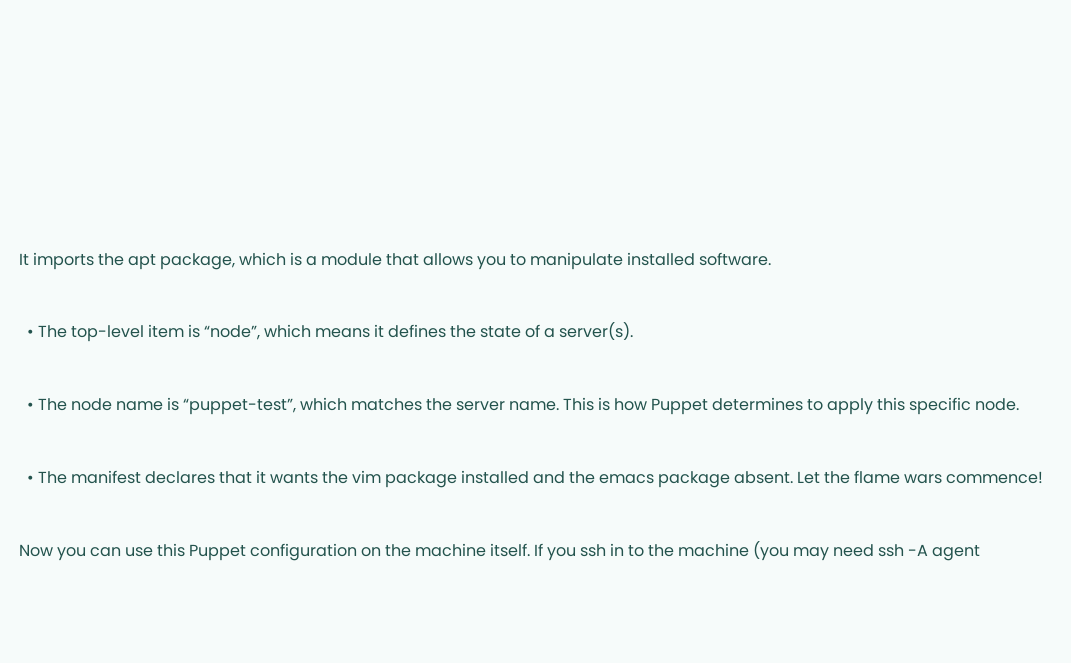It imports the apt package, which is a module that allows you to manipulate installed software.

  • The top-level item is “node”, which means it defines the state of a server(s).

  • The node name is “puppet-test”, which matches the server name. This is how Puppet determines to apply this specific node.

  • The manifest declares that it wants the vim package installed and the emacs package absent. Let the flame wars commence!

Now you can use this Puppet configuration on the machine itself. If you ssh in to the machine (you may need ssh -A agent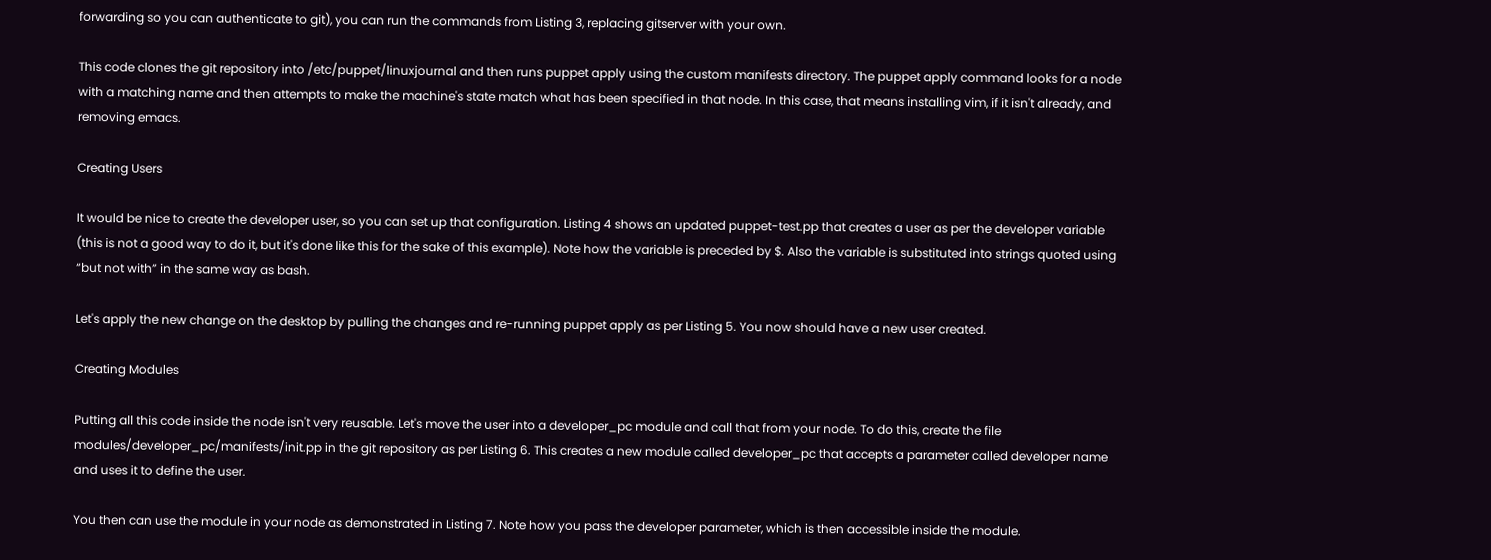forwarding so you can authenticate to git), you can run the commands from Listing 3, replacing gitserver with your own.

This code clones the git repository into /etc/puppet/linuxjournal and then runs puppet apply using the custom manifests directory. The puppet apply command looks for a node with a matching name and then attempts to make the machine's state match what has been specified in that node. In this case, that means installing vim, if it isn't already, and removing emacs.

Creating Users

It would be nice to create the developer user, so you can set up that configuration. Listing 4 shows an updated puppet-test.pp that creates a user as per the developer variable (this is not a good way to do it, but it's done like this for the sake of this example). Note how the variable is preceded by $. Also the variable is substituted into strings quoted using “but not with” in the same way as bash.

Let's apply the new change on the desktop by pulling the changes and re-running puppet apply as per Listing 5. You now should have a new user created.

Creating Modules

Putting all this code inside the node isn't very reusable. Let's move the user into a developer_pc module and call that from your node. To do this, create the file modules/developer_pc/manifests/init.pp in the git repository as per Listing 6. This creates a new module called developer_pc that accepts a parameter called developer name and uses it to define the user.

You then can use the module in your node as demonstrated in Listing 7. Note how you pass the developer parameter, which is then accessible inside the module.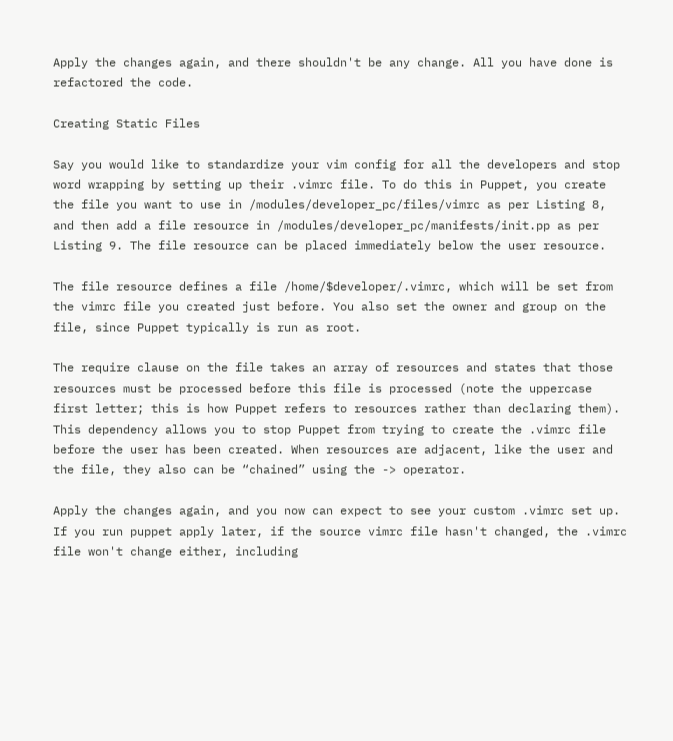Apply the changes again, and there shouldn't be any change. All you have done is refactored the code.

Creating Static Files

Say you would like to standardize your vim config for all the developers and stop word wrapping by setting up their .vimrc file. To do this in Puppet, you create the file you want to use in /modules/developer_pc/files/vimrc as per Listing 8, and then add a file resource in /modules/developer_pc/manifests/init.pp as per Listing 9. The file resource can be placed immediately below the user resource.

The file resource defines a file /home/$developer/.vimrc, which will be set from the vimrc file you created just before. You also set the owner and group on the file, since Puppet typically is run as root.

The require clause on the file takes an array of resources and states that those resources must be processed before this file is processed (note the uppercase first letter; this is how Puppet refers to resources rather than declaring them). This dependency allows you to stop Puppet from trying to create the .vimrc file before the user has been created. When resources are adjacent, like the user and the file, they also can be “chained” using the -> operator.

Apply the changes again, and you now can expect to see your custom .vimrc set up. If you run puppet apply later, if the source vimrc file hasn't changed, the .vimrc file won't change either, including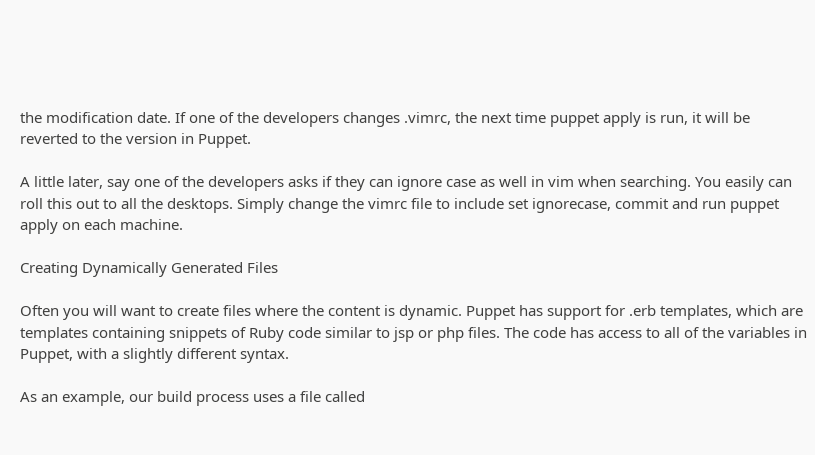the modification date. If one of the developers changes .vimrc, the next time puppet apply is run, it will be reverted to the version in Puppet.

A little later, say one of the developers asks if they can ignore case as well in vim when searching. You easily can roll this out to all the desktops. Simply change the vimrc file to include set ignorecase, commit and run puppet apply on each machine.

Creating Dynamically Generated Files

Often you will want to create files where the content is dynamic. Puppet has support for .erb templates, which are templates containing snippets of Ruby code similar to jsp or php files. The code has access to all of the variables in Puppet, with a slightly different syntax.

As an example, our build process uses a file called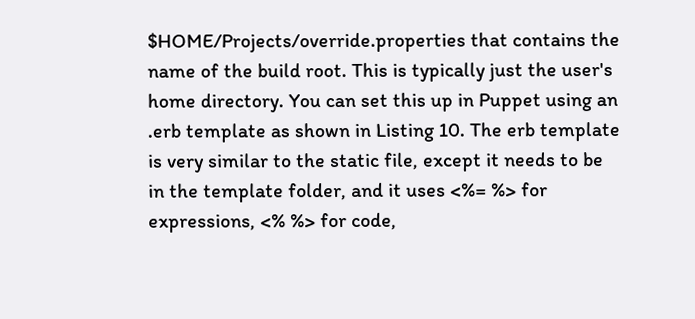$HOME/Projects/override.properties that contains the name of the build root. This is typically just the user's home directory. You can set this up in Puppet using an .erb template as shown in Listing 10. The erb template is very similar to the static file, except it needs to be in the template folder, and it uses <%= %> for expressions, <% %> for code,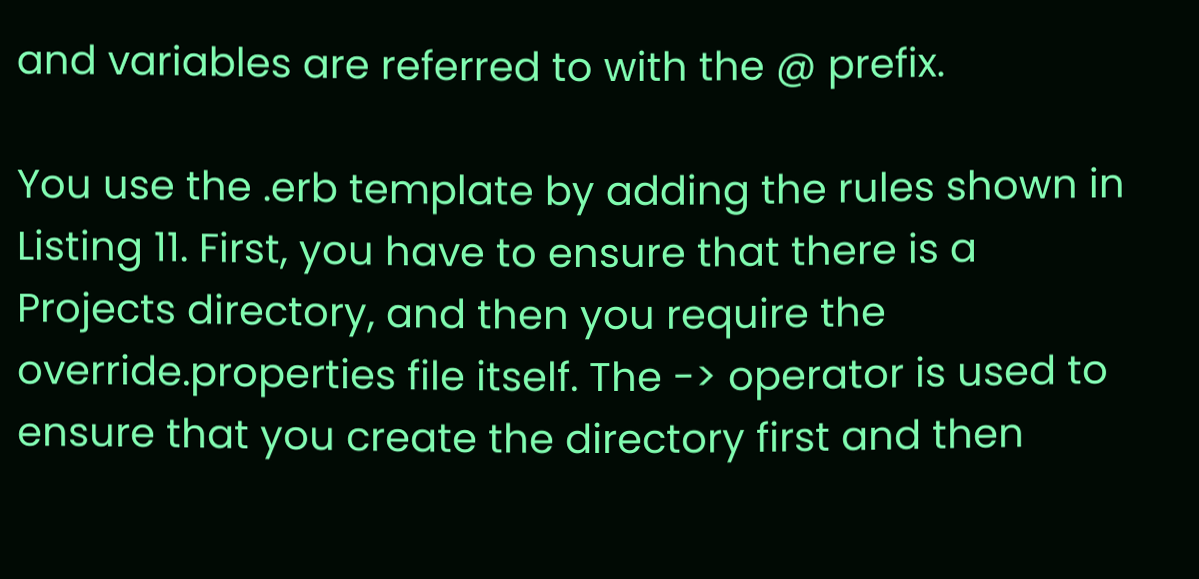and variables are referred to with the @ prefix.

You use the .erb template by adding the rules shown in Listing 11. First, you have to ensure that there is a Projects directory, and then you require the override.properties file itself. The -> operator is used to ensure that you create the directory first and then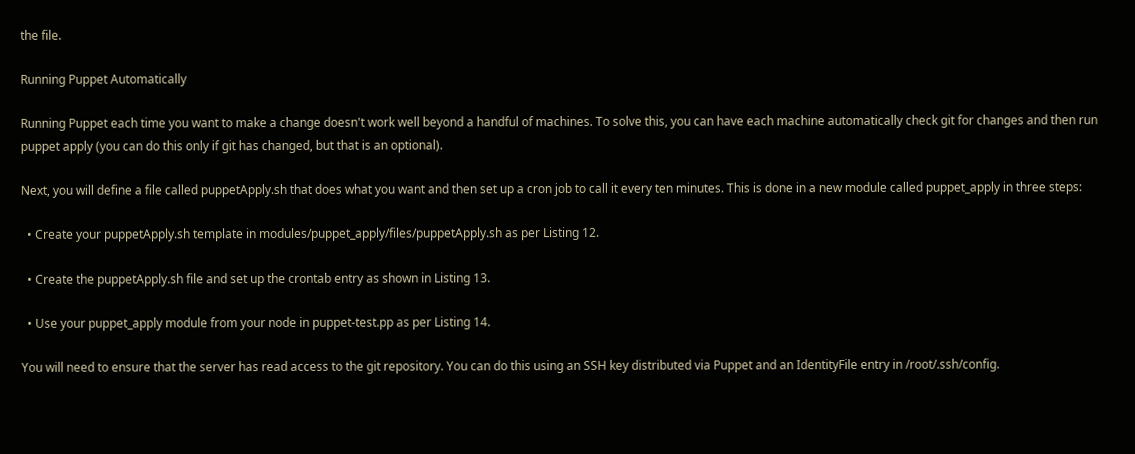the file.

Running Puppet Automatically

Running Puppet each time you want to make a change doesn't work well beyond a handful of machines. To solve this, you can have each machine automatically check git for changes and then run puppet apply (you can do this only if git has changed, but that is an optional).

Next, you will define a file called puppetApply.sh that does what you want and then set up a cron job to call it every ten minutes. This is done in a new module called puppet_apply in three steps:

  • Create your puppetApply.sh template in modules/puppet_apply/files/puppetApply.sh as per Listing 12.

  • Create the puppetApply.sh file and set up the crontab entry as shown in Listing 13.

  • Use your puppet_apply module from your node in puppet-test.pp as per Listing 14.

You will need to ensure that the server has read access to the git repository. You can do this using an SSH key distributed via Puppet and an IdentityFile entry in /root/.ssh/config.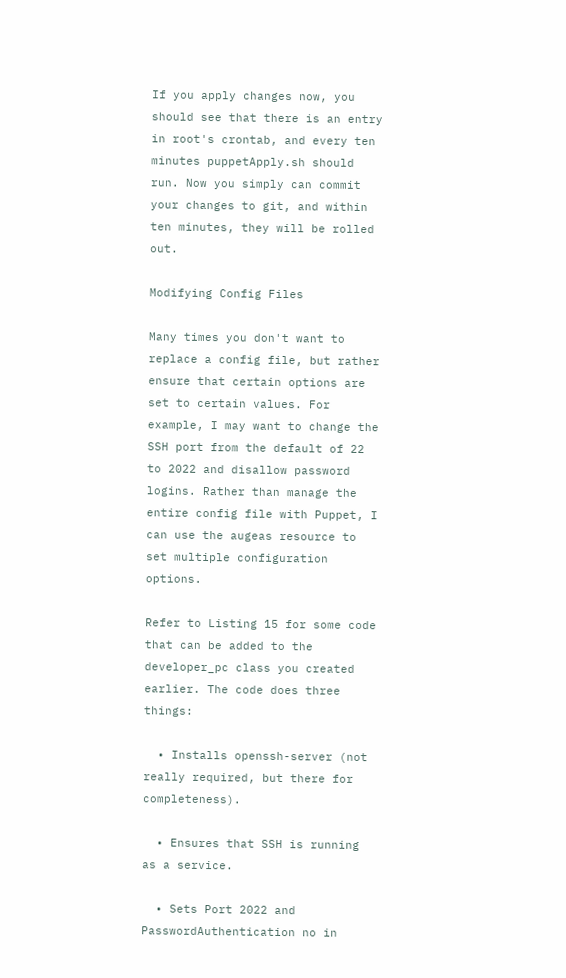If you apply changes now, you should see that there is an entry in root's crontab, and every ten minutes puppetApply.sh should run. Now you simply can commit your changes to git, and within ten minutes, they will be rolled out.

Modifying Config Files

Many times you don't want to replace a config file, but rather ensure that certain options are set to certain values. For example, I may want to change the SSH port from the default of 22 to 2022 and disallow password logins. Rather than manage the entire config file with Puppet, I can use the augeas resource to set multiple configuration options.

Refer to Listing 15 for some code that can be added to the developer_pc class you created earlier. The code does three things:

  • Installs openssh-server (not really required, but there for completeness).

  • Ensures that SSH is running as a service.

  • Sets Port 2022 and PasswordAuthentication no in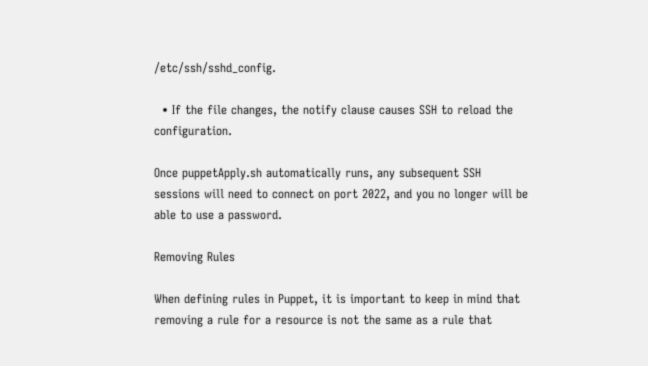/etc/ssh/sshd_config.

  • If the file changes, the notify clause causes SSH to reload the configuration.

Once puppetApply.sh automatically runs, any subsequent SSH sessions will need to connect on port 2022, and you no longer will be able to use a password.

Removing Rules

When defining rules in Puppet, it is important to keep in mind that removing a rule for a resource is not the same as a rule that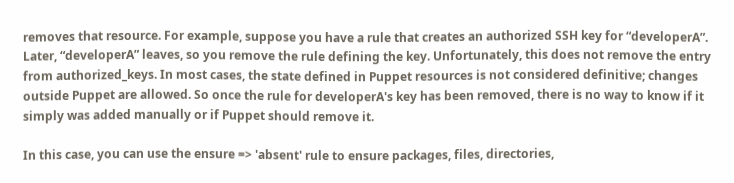removes that resource. For example, suppose you have a rule that creates an authorized SSH key for “developerA”. Later, “developerA” leaves, so you remove the rule defining the key. Unfortunately, this does not remove the entry from authorized_keys. In most cases, the state defined in Puppet resources is not considered definitive; changes outside Puppet are allowed. So once the rule for developerA's key has been removed, there is no way to know if it simply was added manually or if Puppet should remove it.

In this case, you can use the ensure => 'absent' rule to ensure packages, files, directories,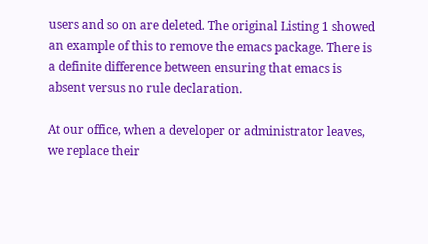users and so on are deleted. The original Listing 1 showed an example of this to remove the emacs package. There is a definite difference between ensuring that emacs is absent versus no rule declaration.

At our office, when a developer or administrator leaves, we replace their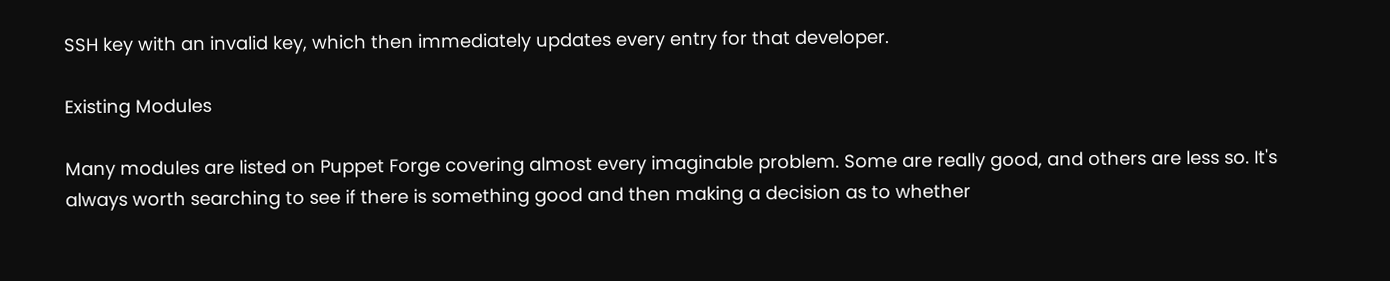SSH key with an invalid key, which then immediately updates every entry for that developer.

Existing Modules

Many modules are listed on Puppet Forge covering almost every imaginable problem. Some are really good, and others are less so. It's always worth searching to see if there is something good and then making a decision as to whether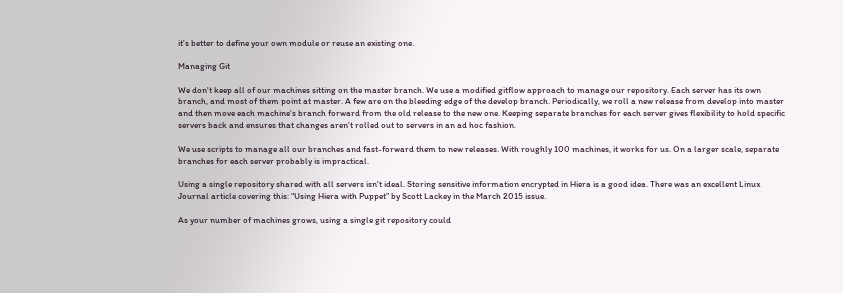it's better to define your own module or reuse an existing one.

Managing Git

We don't keep all of our machines sitting on the master branch. We use a modified gitflow approach to manage our repository. Each server has its own branch, and most of them point at master. A few are on the bleeding edge of the develop branch. Periodically, we roll a new release from develop into master and then move each machine's branch forward from the old release to the new one. Keeping separate branches for each server gives flexibility to hold specific servers back and ensures that changes aren't rolled out to servers in an ad hoc fashion.

We use scripts to manage all our branches and fast-forward them to new releases. With roughly 100 machines, it works for us. On a larger scale, separate branches for each server probably is impractical.

Using a single repository shared with all servers isn't ideal. Storing sensitive information encrypted in Hiera is a good idea. There was an excellent Linux Journal article covering this: “Using Hiera with Puppet” by Scott Lackey in the March 2015 issue.

As your number of machines grows, using a single git repository could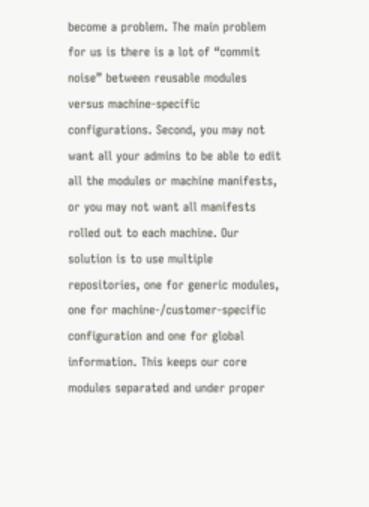become a problem. The main problem for us is there is a lot of “commit noise” between reusable modules versus machine-specific configurations. Second, you may not want all your admins to be able to edit all the modules or machine manifests, or you may not want all manifests rolled out to each machine. Our solution is to use multiple repositories, one for generic modules, one for machine-/customer-specific configuration and one for global information. This keeps our core modules separated and under proper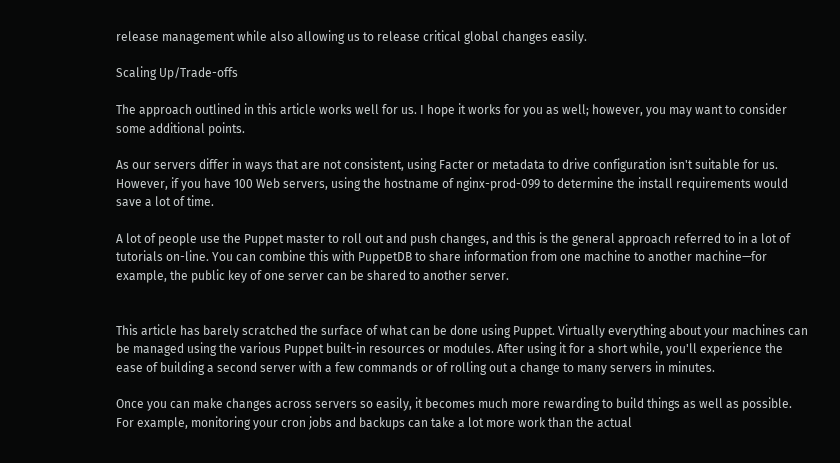release management while also allowing us to release critical global changes easily.

Scaling Up/Trade-offs

The approach outlined in this article works well for us. I hope it works for you as well; however, you may want to consider some additional points.

As our servers differ in ways that are not consistent, using Facter or metadata to drive configuration isn't suitable for us. However, if you have 100 Web servers, using the hostname of nginx-prod-099 to determine the install requirements would save a lot of time.

A lot of people use the Puppet master to roll out and push changes, and this is the general approach referred to in a lot of tutorials on-line. You can combine this with PuppetDB to share information from one machine to another machine—for example, the public key of one server can be shared to another server.


This article has barely scratched the surface of what can be done using Puppet. Virtually everything about your machines can be managed using the various Puppet built-in resources or modules. After using it for a short while, you'll experience the ease of building a second server with a few commands or of rolling out a change to many servers in minutes.

Once you can make changes across servers so easily, it becomes much more rewarding to build things as well as possible. For example, monitoring your cron jobs and backups can take a lot more work than the actual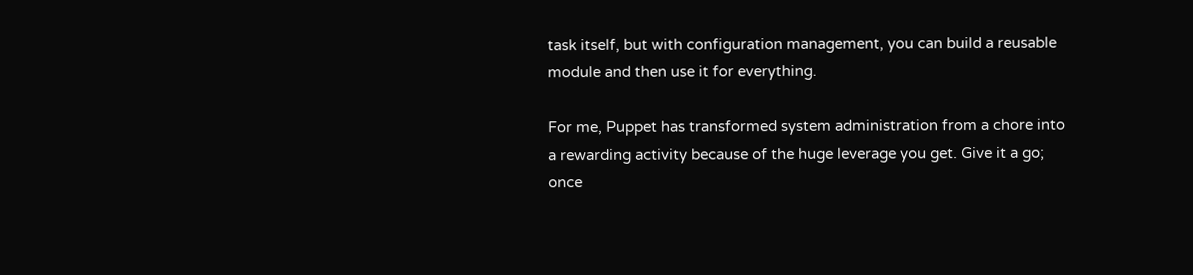task itself, but with configuration management, you can build a reusable module and then use it for everything.

For me, Puppet has transformed system administration from a chore into a rewarding activity because of the huge leverage you get. Give it a go; once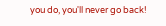you do, you'll never go back!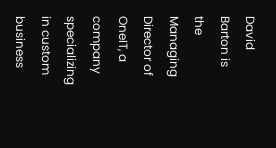David Barton is the Managing Director of OneIT, a company specializing in custom business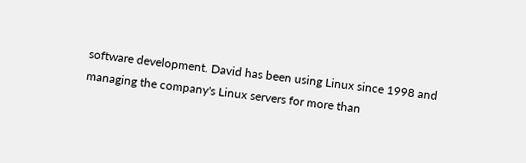software development. David has been using Linux since 1998 and managing the company's Linux servers for more than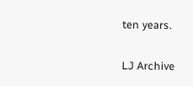ten years.

LJ Archive